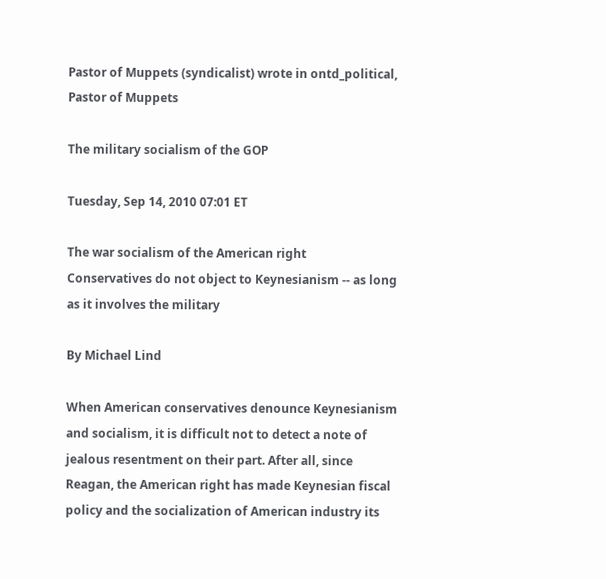Pastor of Muppets (syndicalist) wrote in ontd_political,
Pastor of Muppets

The military socialism of the GOP

Tuesday, Sep 14, 2010 07:01 ET

The war socialism of the American right
Conservatives do not object to Keynesianism -- as long as it involves the military

By Michael Lind

When American conservatives denounce Keynesianism and socialism, it is difficult not to detect a note of jealous resentment on their part. After all, since Reagan, the American right has made Keynesian fiscal policy and the socialization of American industry its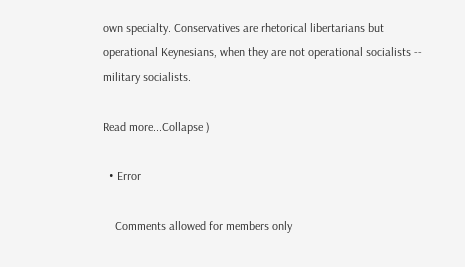own specialty. Conservatives are rhetorical libertarians but operational Keynesians, when they are not operational socialists -- military socialists.

Read more...Collapse )

  • Error

    Comments allowed for members only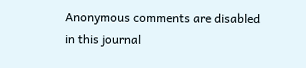Anonymous comments are disabled in this journal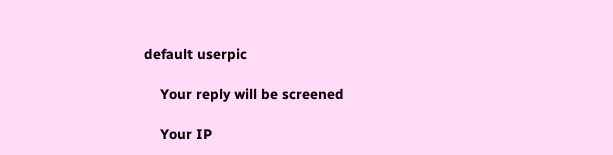default userpic

    Your reply will be screened

    Your IP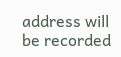address will be recorded